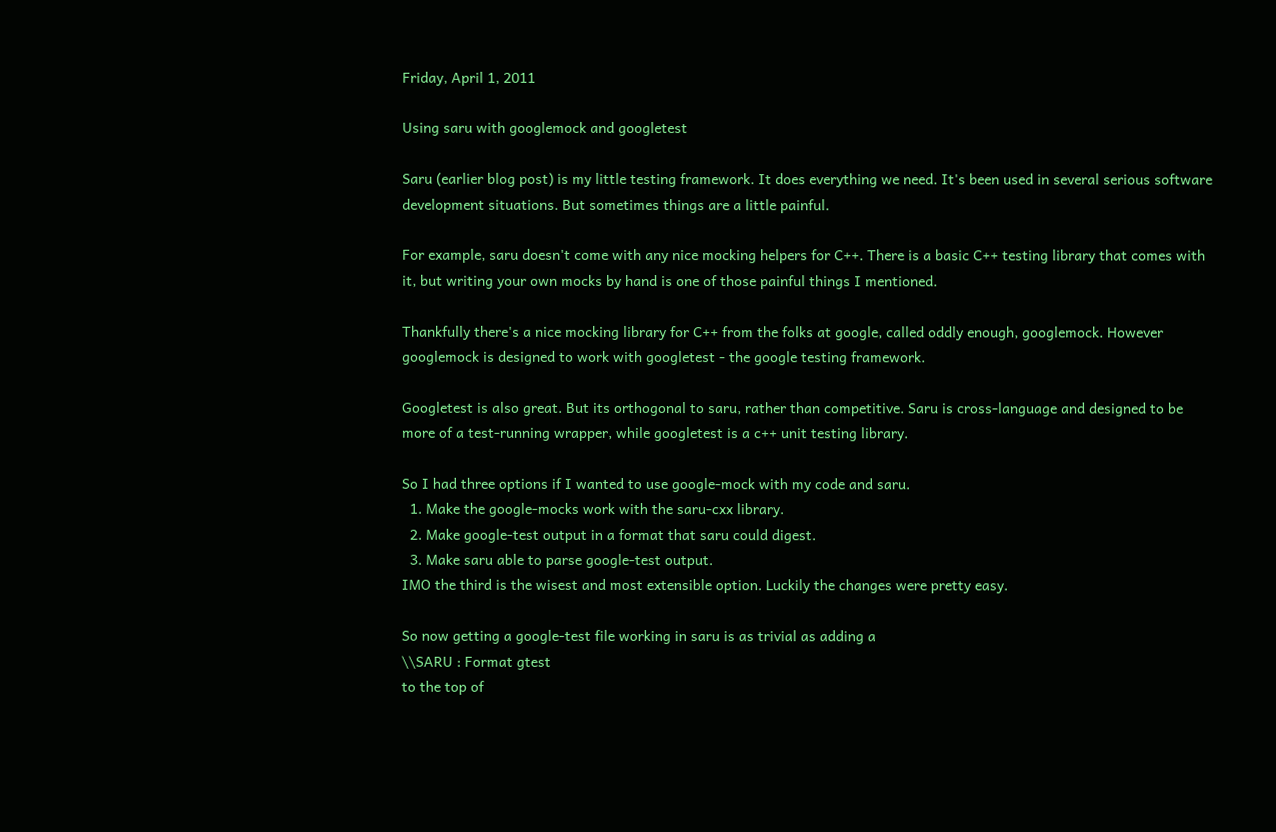Friday, April 1, 2011

Using saru with googlemock and googletest

Saru (earlier blog post) is my little testing framework. It does everything we need. It's been used in several serious software development situations. But sometimes things are a little painful.

For example, saru doesn't come with any nice mocking helpers for C++. There is a basic C++ testing library that comes with it, but writing your own mocks by hand is one of those painful things I mentioned.

Thankfully there's a nice mocking library for C++ from the folks at google, called oddly enough, googlemock. However googlemock is designed to work with googletest - the google testing framework.

Googletest is also great. But its orthogonal to saru, rather than competitive. Saru is cross-language and designed to be more of a test-running wrapper, while googletest is a c++ unit testing library.

So I had three options if I wanted to use google-mock with my code and saru.
  1. Make the google-mocks work with the saru-cxx library.
  2. Make google-test output in a format that saru could digest.
  3. Make saru able to parse google-test output.
IMO the third is the wisest and most extensible option. Luckily the changes were pretty easy.

So now getting a google-test file working in saru is as trivial as adding a
\\SARU : Format gtest
to the top of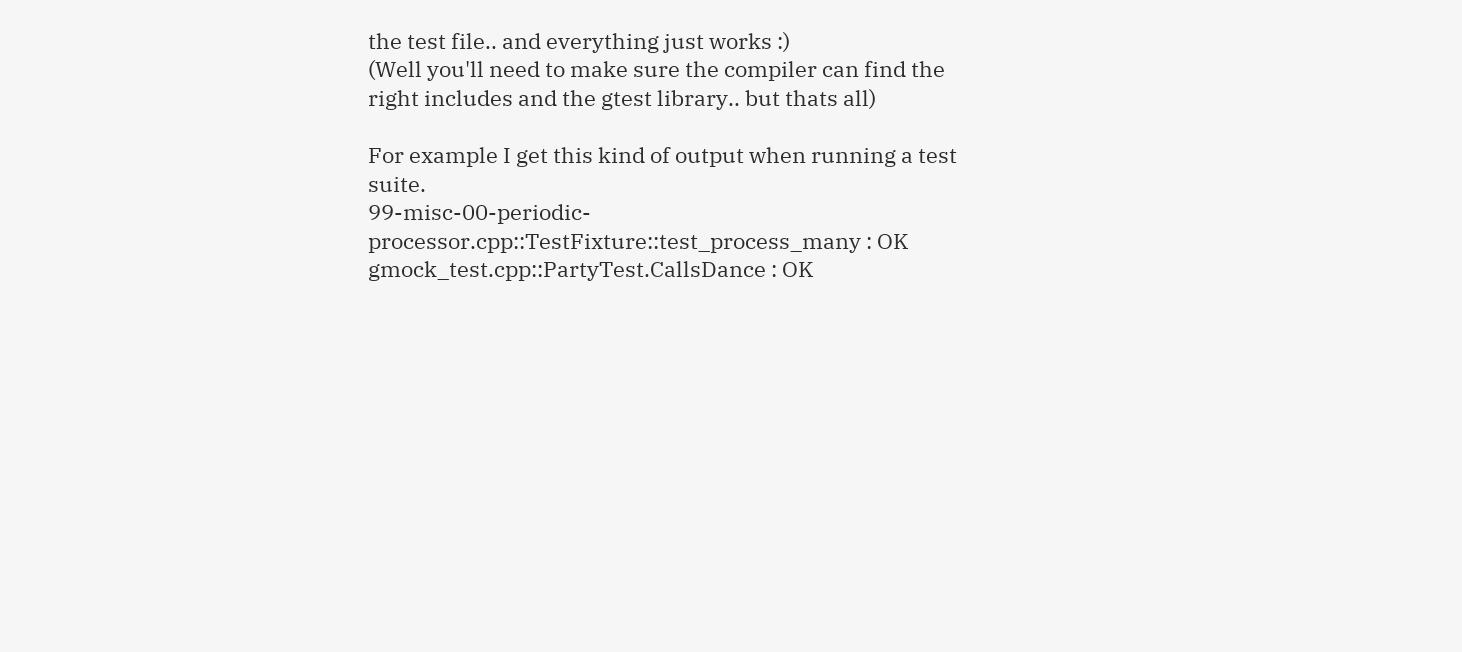the test file.. and everything just works :)
(Well you'll need to make sure the compiler can find the right includes and the gtest library.. but thats all)

For example I get this kind of output when running a test suite.
99-misc-00-periodic-processor.cpp::TestFixture::test_process_many : OK
gmock_test.cpp::PartyTest.CallsDance : OK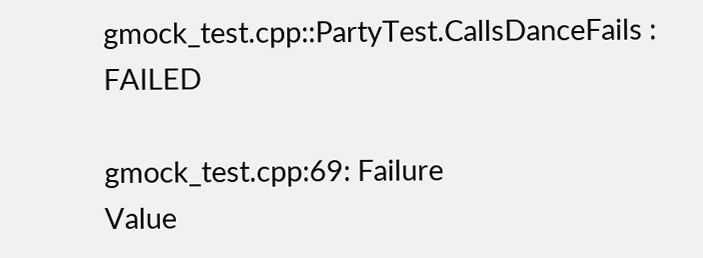gmock_test.cpp::PartyTest.CallsDanceFails : FAILED

gmock_test.cpp:69: Failure
Value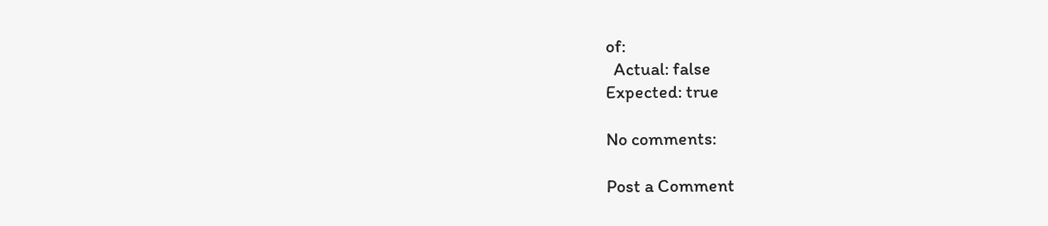of:
  Actual: false
Expected: true

No comments:

Post a Comment